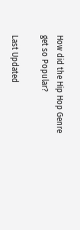How did the Hip Hop Genre get so Popular?

Last Updated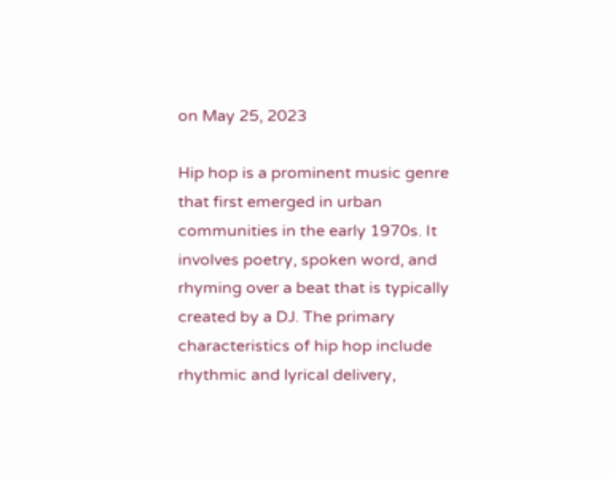on May 25, 2023

Hip hop is a prominent music genre that first emerged in urban communities in the early 1970s. It involves poetry, spoken word, and rhyming over a beat that is typically created by a DJ. The primary characteristics of hip hop include rhythmic and lyrical delivery,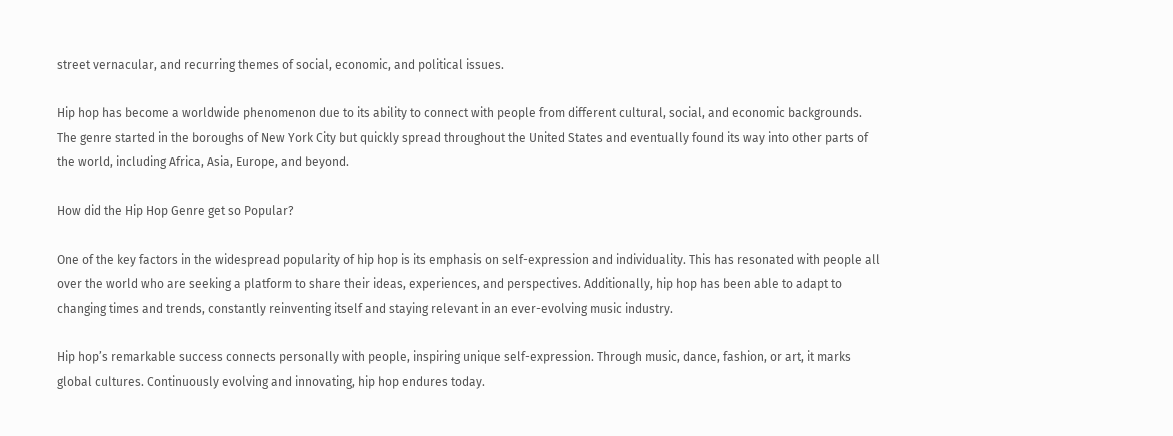street vernacular, and recurring themes of social, economic, and political issues.

Hip hop has become a worldwide phenomenon due to its ability to connect with people from different cultural, social, and economic backgrounds. The genre started in the boroughs of New York City but quickly spread throughout the United States and eventually found its way into other parts of the world, including Africa, Asia, Europe, and beyond.

How did the Hip Hop Genre get so Popular?

One of the key factors in the widespread popularity of hip hop is its emphasis on self-expression and individuality. This has resonated with people all over the world who are seeking a platform to share their ideas, experiences, and perspectives. Additionally, hip hop has been able to adapt to changing times and trends, constantly reinventing itself and staying relevant in an ever-evolving music industry.

Hip hop’s remarkable success connects personally with people, inspiring unique self-expression. Through music, dance, fashion, or art, it marks global cultures. Continuously evolving and innovating, hip hop endures today.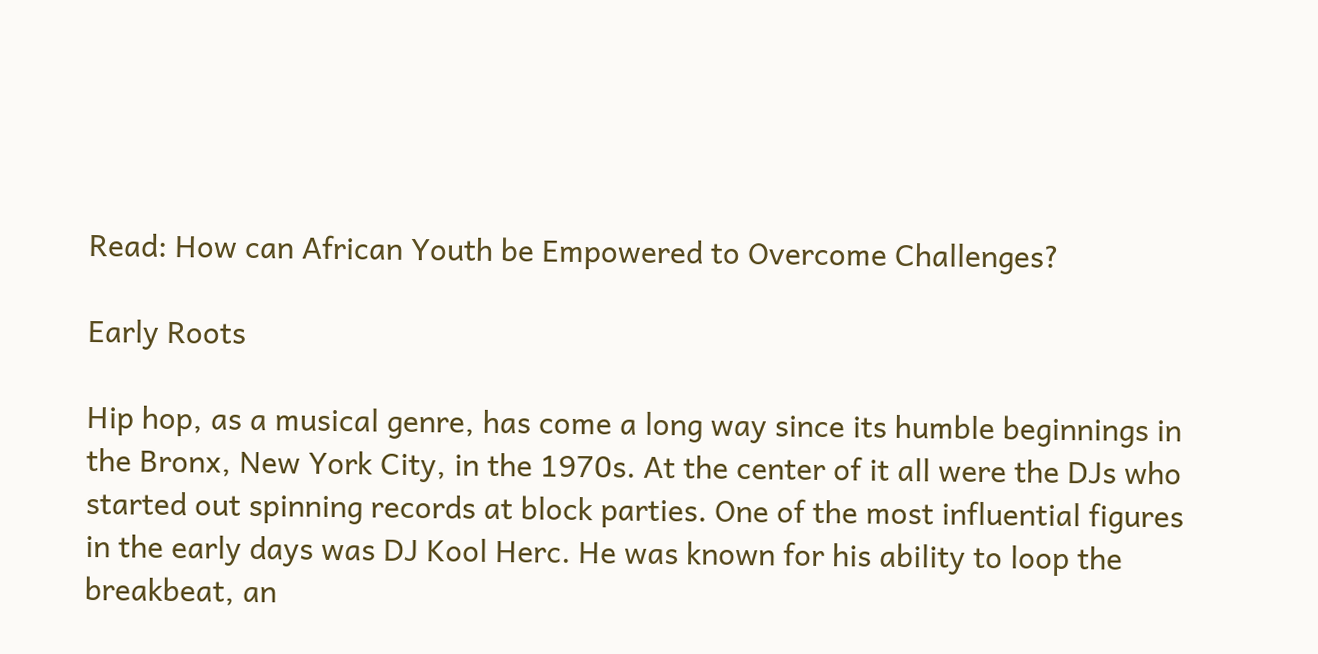Read: How can African Youth be Empowered to Overcome Challenges?

Early Roots

Hip hop, as a musical genre, has come a long way since its humble beginnings in the Bronx, New York City, in the 1970s. At the center of it all were the DJs who started out spinning records at block parties. One of the most influential figures in the early days was DJ Kool Herc. He was known for his ability to loop the breakbeat, an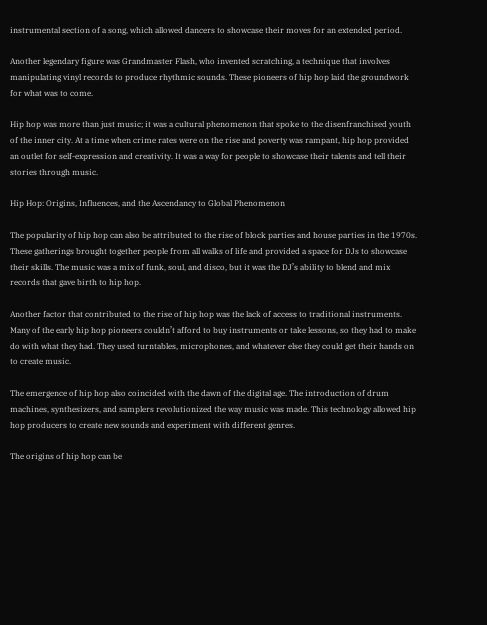instrumental section of a song, which allowed dancers to showcase their moves for an extended period.

Another legendary figure was Grandmaster Flash, who invented scratching, a technique that involves manipulating vinyl records to produce rhythmic sounds. These pioneers of hip hop laid the groundwork for what was to come.

Hip hop was more than just music; it was a cultural phenomenon that spoke to the disenfranchised youth of the inner city. At a time when crime rates were on the rise and poverty was rampant, hip hop provided an outlet for self-expression and creativity. It was a way for people to showcase their talents and tell their stories through music.

Hip Hop: Origins, Influences, and the Ascendancy to Global Phenomenon

The popularity of hip hop can also be attributed to the rise of block parties and house parties in the 1970s. These gatherings brought together people from all walks of life and provided a space for DJs to showcase their skills. The music was a mix of funk, soul, and disco, but it was the DJ’s ability to blend and mix records that gave birth to hip hop.

Another factor that contributed to the rise of hip hop was the lack of access to traditional instruments. Many of the early hip hop pioneers couldn’t afford to buy instruments or take lessons, so they had to make do with what they had. They used turntables, microphones, and whatever else they could get their hands on to create music.

The emergence of hip hop also coincided with the dawn of the digital age. The introduction of drum machines, synthesizers, and samplers revolutionized the way music was made. This technology allowed hip hop producers to create new sounds and experiment with different genres.

The origins of hip hop can be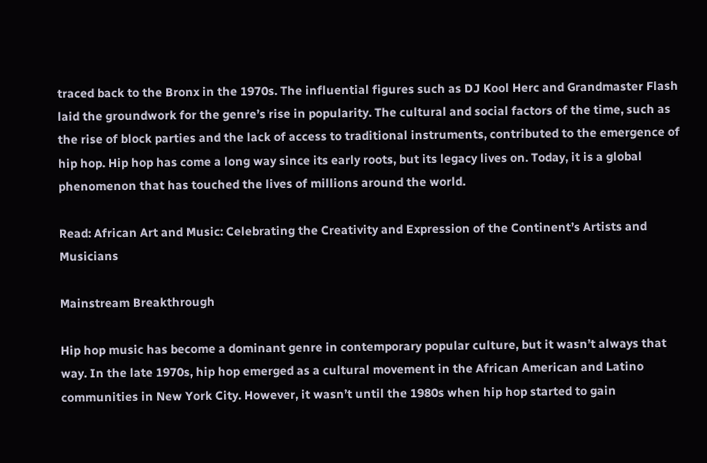traced back to the Bronx in the 1970s. The influential figures such as DJ Kool Herc and Grandmaster Flash laid the groundwork for the genre’s rise in popularity. The cultural and social factors of the time, such as the rise of block parties and the lack of access to traditional instruments, contributed to the emergence of hip hop. Hip hop has come a long way since its early roots, but its legacy lives on. Today, it is a global phenomenon that has touched the lives of millions around the world.

Read: African Art and Music: Celebrating the Creativity and Expression of the Continent’s Artists and Musicians

Mainstream Breakthrough

Hip hop music has become a dominant genre in contemporary popular culture, but it wasn’t always that way. In the late 1970s, hip hop emerged as a cultural movement in the African American and Latino communities in New York City. However, it wasn’t until the 1980s when hip hop started to gain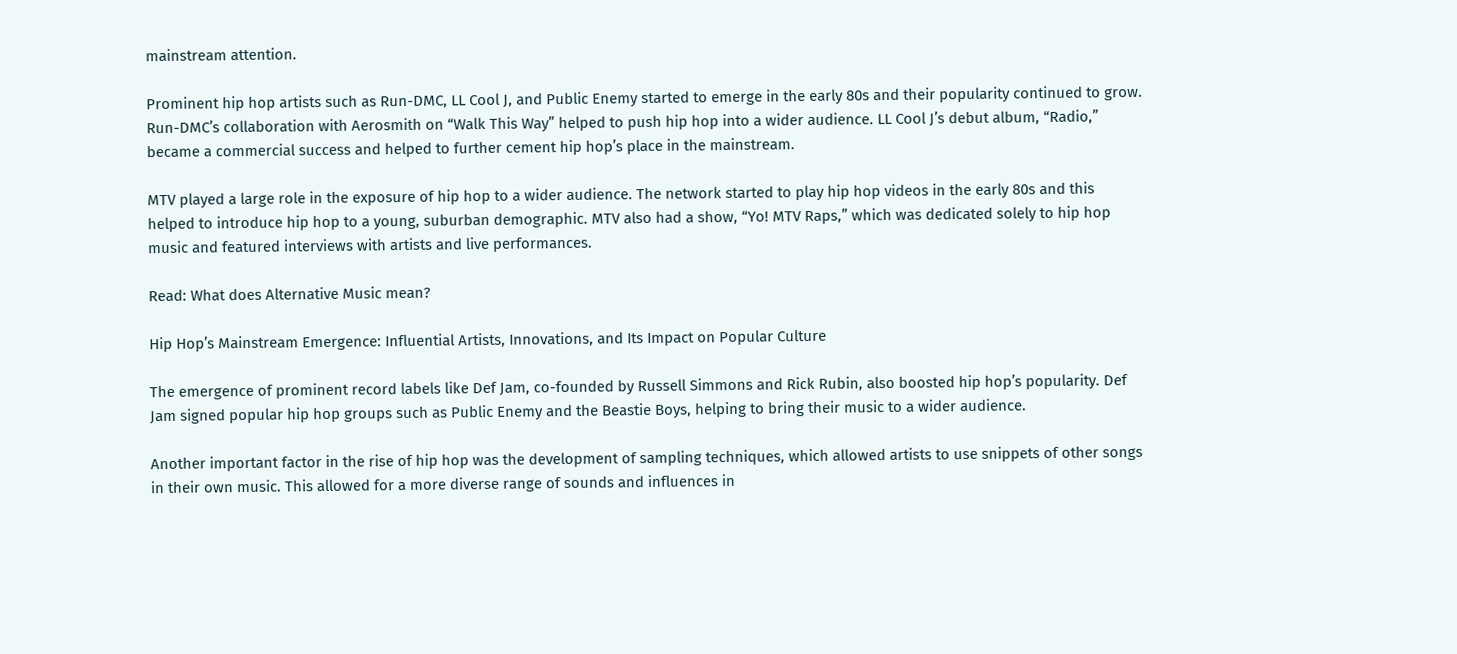mainstream attention.

Prominent hip hop artists such as Run-DMC, LL Cool J, and Public Enemy started to emerge in the early 80s and their popularity continued to grow. Run-DMC’s collaboration with Aerosmith on “Walk This Way” helped to push hip hop into a wider audience. LL Cool J’s debut album, “Radio,” became a commercial success and helped to further cement hip hop’s place in the mainstream.

MTV played a large role in the exposure of hip hop to a wider audience. The network started to play hip hop videos in the early 80s and this helped to introduce hip hop to a young, suburban demographic. MTV also had a show, “Yo! MTV Raps,” which was dedicated solely to hip hop music and featured interviews with artists and live performances.

Read: What does Alternative Music mean?

Hip Hop’s Mainstream Emergence: Influential Artists, Innovations, and Its Impact on Popular Culture

The emergence of prominent record labels like Def Jam, co-founded by Russell Simmons and Rick Rubin, also boosted hip hop’s popularity. Def Jam signed popular hip hop groups such as Public Enemy and the Beastie Boys, helping to bring their music to a wider audience.

Another important factor in the rise of hip hop was the development of sampling techniques, which allowed artists to use snippets of other songs in their own music. This allowed for a more diverse range of sounds and influences in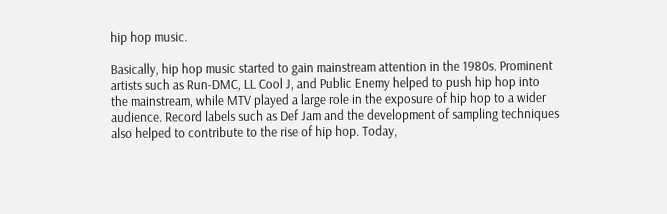hip hop music.

Basically, hip hop music started to gain mainstream attention in the 1980s. Prominent artists such as Run-DMC, LL Cool J, and Public Enemy helped to push hip hop into the mainstream, while MTV played a large role in the exposure of hip hop to a wider audience. Record labels such as Def Jam and the development of sampling techniques also helped to contribute to the rise of hip hop. Today,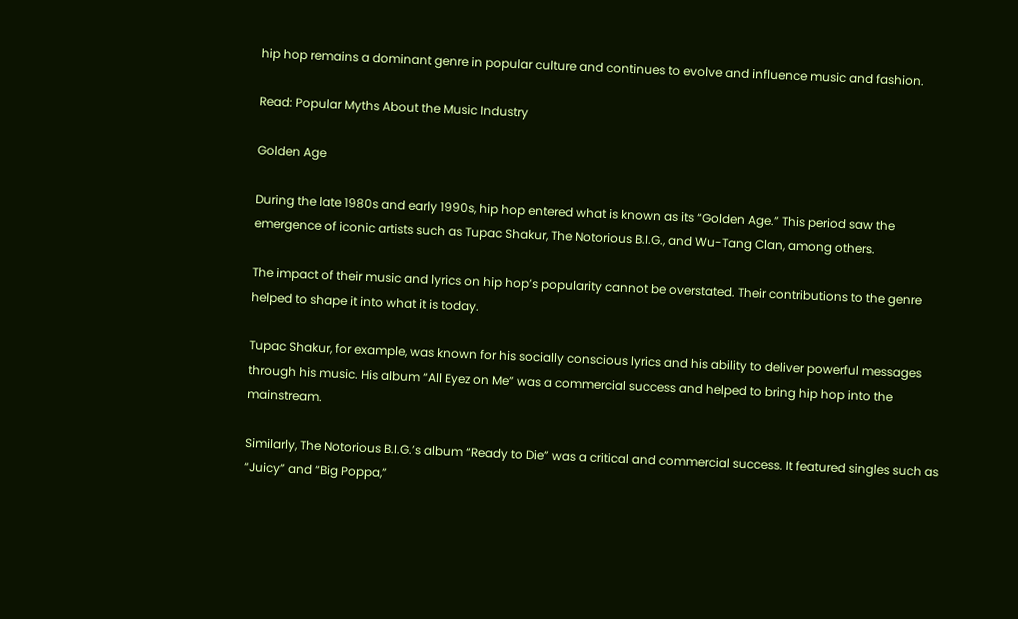hip hop remains a dominant genre in popular culture and continues to evolve and influence music and fashion.

Read: Popular Myths About the Music Industry

Golden Age

During the late 1980s and early 1990s, hip hop entered what is known as its “Golden Age.” This period saw the emergence of iconic artists such as Tupac Shakur, The Notorious B.I.G., and Wu-Tang Clan, among others.

The impact of their music and lyrics on hip hop’s popularity cannot be overstated. Their contributions to the genre helped to shape it into what it is today.

Tupac Shakur, for example, was known for his socially conscious lyrics and his ability to deliver powerful messages through his music. His album “All Eyez on Me” was a commercial success and helped to bring hip hop into the mainstream.

Similarly, The Notorious B.I.G.’s album “Ready to Die” was a critical and commercial success. It featured singles such as “Juicy” and “Big Poppa,”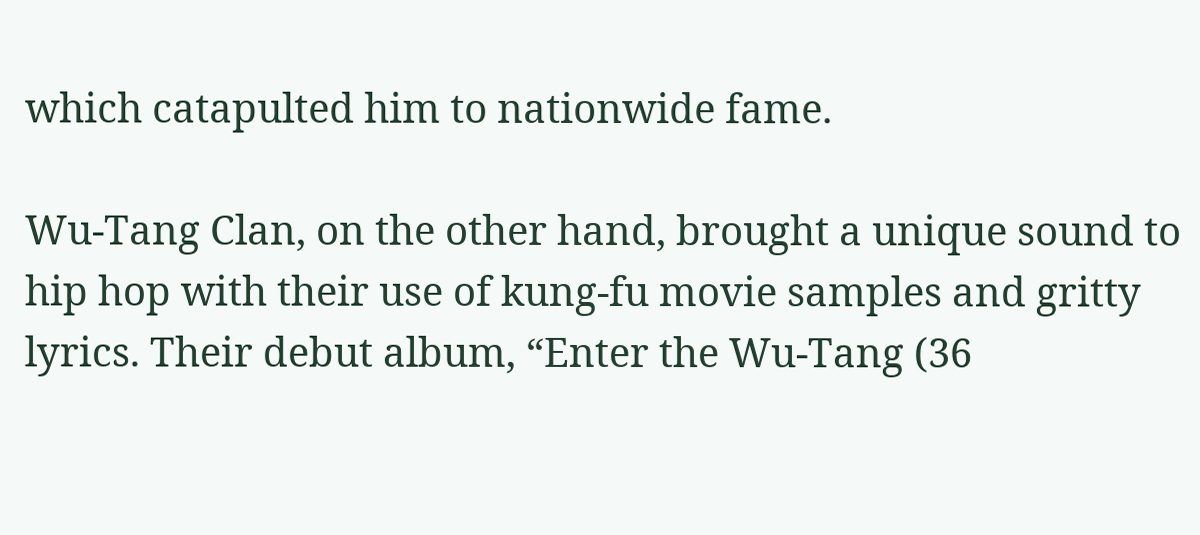which catapulted him to nationwide fame.

Wu-Tang Clan, on the other hand, brought a unique sound to hip hop with their use of kung-fu movie samples and gritty lyrics. Their debut album, “Enter the Wu-Tang (36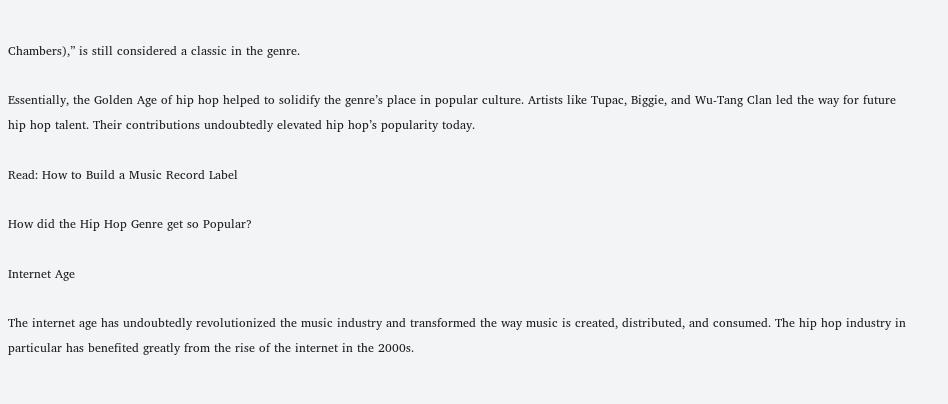Chambers),” is still considered a classic in the genre.

Essentially, the Golden Age of hip hop helped to solidify the genre’s place in popular culture. Artists like Tupac, Biggie, and Wu-Tang Clan led the way for future hip hop talent. Their contributions undoubtedly elevated hip hop’s popularity today.

Read: How to Build a Music Record Label

How did the Hip Hop Genre get so Popular?

Internet Age

The internet age has undoubtedly revolutionized the music industry and transformed the way music is created, distributed, and consumed. The hip hop industry in particular has benefited greatly from the rise of the internet in the 2000s.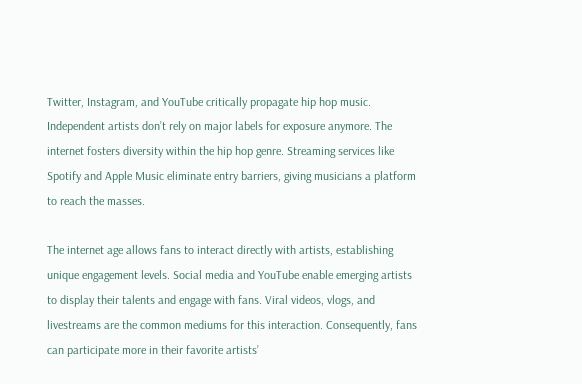Twitter, Instagram, and YouTube critically propagate hip hop music. Independent artists don’t rely on major labels for exposure anymore. The internet fosters diversity within the hip hop genre. Streaming services like Spotify and Apple Music eliminate entry barriers, giving musicians a platform to reach the masses.

The internet age allows fans to interact directly with artists, establishing unique engagement levels. Social media and YouTube enable emerging artists to display their talents and engage with fans. Viral videos, vlogs, and livestreams are the common mediums for this interaction. Consequently, fans can participate more in their favorite artists’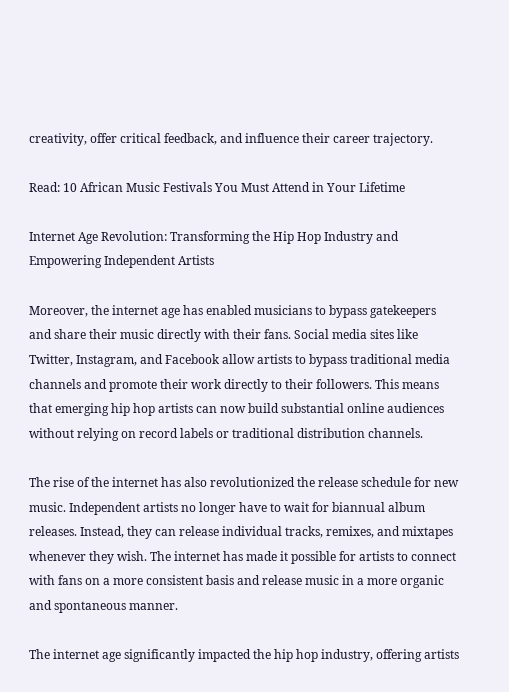creativity, offer critical feedback, and influence their career trajectory.

Read: 10 African Music Festivals You Must Attend in Your Lifetime

Internet Age Revolution: Transforming the Hip Hop Industry and Empowering Independent Artists

Moreover, the internet age has enabled musicians to bypass gatekeepers and share their music directly with their fans. Social media sites like Twitter, Instagram, and Facebook allow artists to bypass traditional media channels and promote their work directly to their followers. This means that emerging hip hop artists can now build substantial online audiences without relying on record labels or traditional distribution channels.

The rise of the internet has also revolutionized the release schedule for new music. Independent artists no longer have to wait for biannual album releases. Instead, they can release individual tracks, remixes, and mixtapes whenever they wish. The internet has made it possible for artists to connect with fans on a more consistent basis and release music in a more organic and spontaneous manner.

The internet age significantly impacted the hip hop industry, offering artists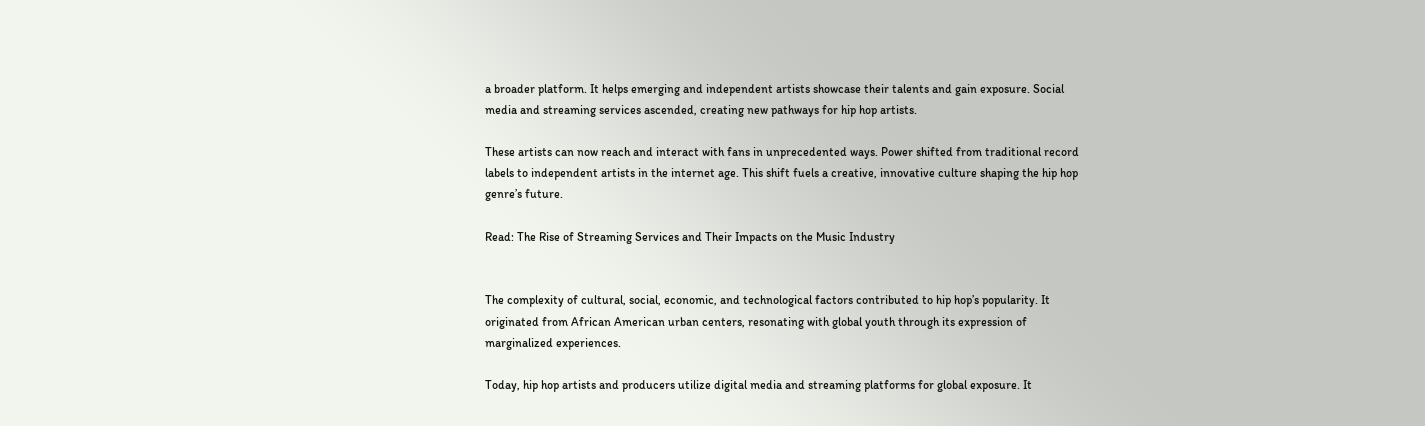a broader platform. It helps emerging and independent artists showcase their talents and gain exposure. Social media and streaming services ascended, creating new pathways for hip hop artists.

These artists can now reach and interact with fans in unprecedented ways. Power shifted from traditional record labels to independent artists in the internet age. This shift fuels a creative, innovative culture shaping the hip hop genre’s future.

Read: The Rise of Streaming Services and Their Impacts on the Music Industry


The complexity of cultural, social, economic, and technological factors contributed to hip hop’s popularity. It originated from African American urban centers, resonating with global youth through its expression of marginalized experiences.

Today, hip hop artists and producers utilize digital media and streaming platforms for global exposure. It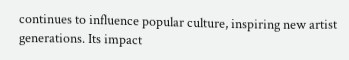continues to influence popular culture, inspiring new artist generations. Its impact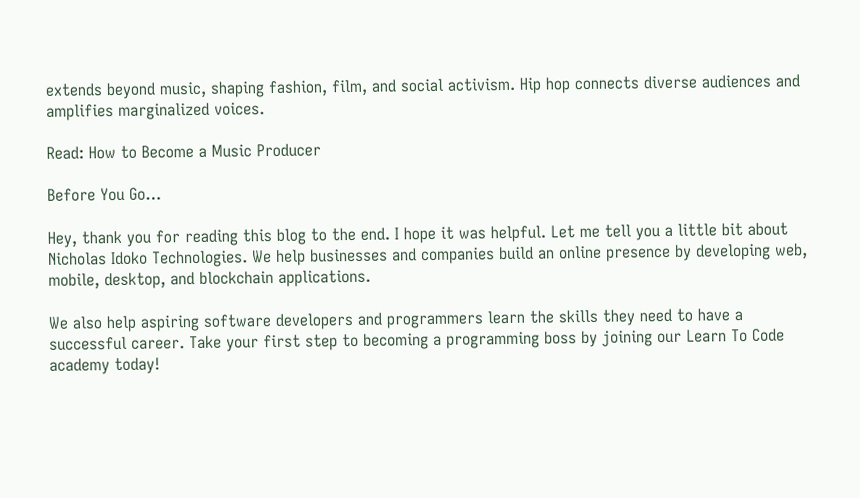extends beyond music, shaping fashion, film, and social activism. Hip hop connects diverse audiences and amplifies marginalized voices.

Read: How to Become a Music Producer

Before You Go…

Hey, thank you for reading this blog to the end. I hope it was helpful. Let me tell you a little bit about Nicholas Idoko Technologies. We help businesses and companies build an online presence by developing web, mobile, desktop, and blockchain applications.

We also help aspiring software developers and programmers learn the skills they need to have a successful career. Take your first step to becoming a programming boss by joining our Learn To Code academy today!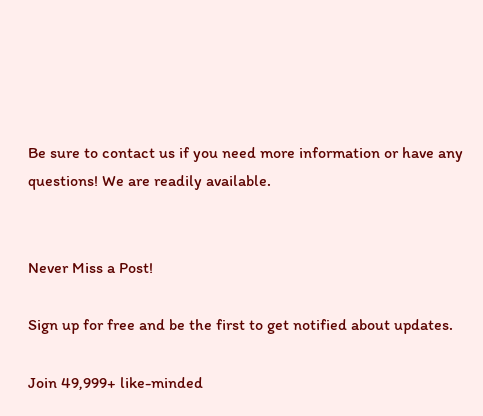Be sure to contact us if you need more information or have any questions! We are readily available.


Never Miss a Post!

Sign up for free and be the first to get notified about updates.

Join 49,999+ like-minded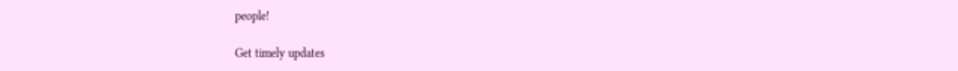people!

Get timely updates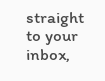straight to your inbox,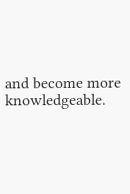and become more knowledgeable.